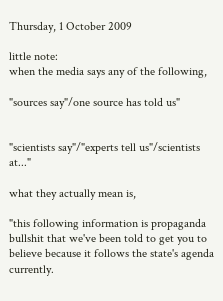Thursday, 1 October 2009

little note:
when the media says any of the following,

"sources say"/one source has told us"


"scientists say"/"experts tell us"/scientists at..."

what they actually mean is,

"this following information is propaganda bullshit that we've been told to get you to believe because it follows the state's agenda currently.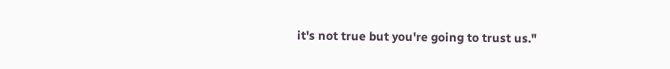it's not true but you're going to trust us."